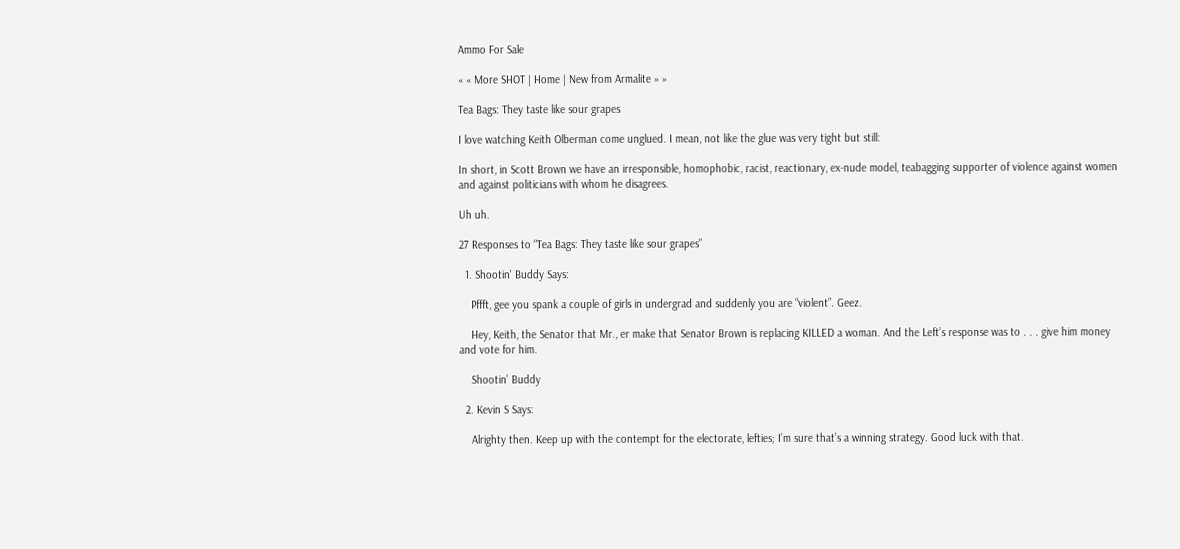Ammo For Sale

« « More SHOT | Home | New from Armalite » »

Tea Bags: They taste like sour grapes

I love watching Keith Olberman come unglued. I mean, not like the glue was very tight but still:

In short, in Scott Brown we have an irresponsible, homophobic, racist, reactionary, ex-nude model, teabagging supporter of violence against women and against politicians with whom he disagrees.

Uh uh.

27 Responses to “Tea Bags: They taste like sour grapes”

  1. Shootin' Buddy Says:

    Pffft, gee you spank a couple of girls in undergrad and suddenly you are “violent”. Geez.

    Hey, Keith, the Senator that Mr., er make that Senator Brown is replacing KILLED a woman. And the Left’s response was to . . . give him money and vote for him.

    Shootin’ Buddy

  2. Kevin S Says:

    Alrighty then. Keep up with the contempt for the electorate, lefties; I’m sure that’s a winning strategy. Good luck with that.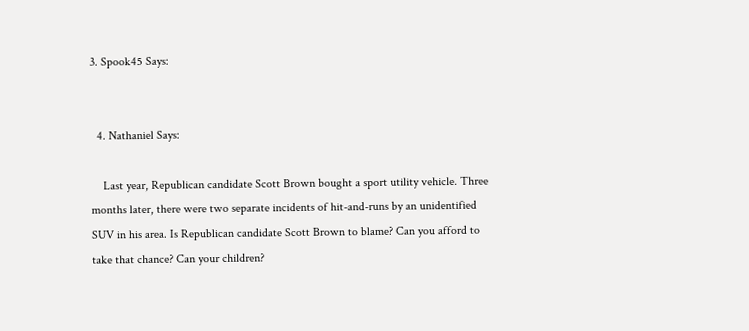3. Spook45 Says:


  4. Nathaniel Says:

    Last year, Republican candidate Scott Brown bought a sport utility vehicle. Three months later, there were two separate incidents of hit-and-runs by an unidentified SUV in his area. Is Republican candidate Scott Brown to blame? Can you afford to take that chance? Can your children?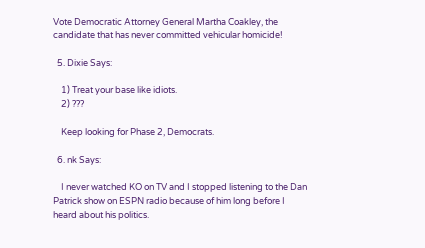Vote Democratic Attorney General Martha Coakley, the candidate that has never committed vehicular homicide!

  5. Dixie Says:

    1) Treat your base like idiots.
    2) ???

    Keep looking for Phase 2, Democrats.

  6. nk Says:

    I never watched KO on TV and I stopped listening to the Dan Patrick show on ESPN radio because of him long before I heard about his politics.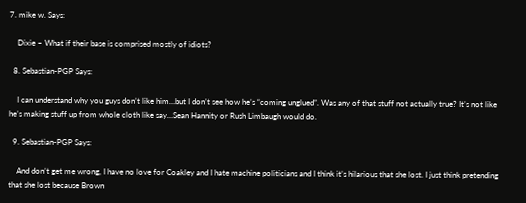7. mike w. Says:

    Dixie – What if their base is comprised mostly of idiots?

  8. Sebastian-PGP Says:

    I can understand why you guys don’t like him…but I don’t see how he’s “coming unglued”. Was any of that stuff not actually true? It’s not like he’s making stuff up from whole cloth like say…Sean Hannity or Rush Limbaugh would do.

  9. Sebastian-PGP Says:

    And don’t get me wrong, I have no love for Coakley and I hate machine politicians and I think it’s hilarious that she lost. I just think pretending that she lost because Brown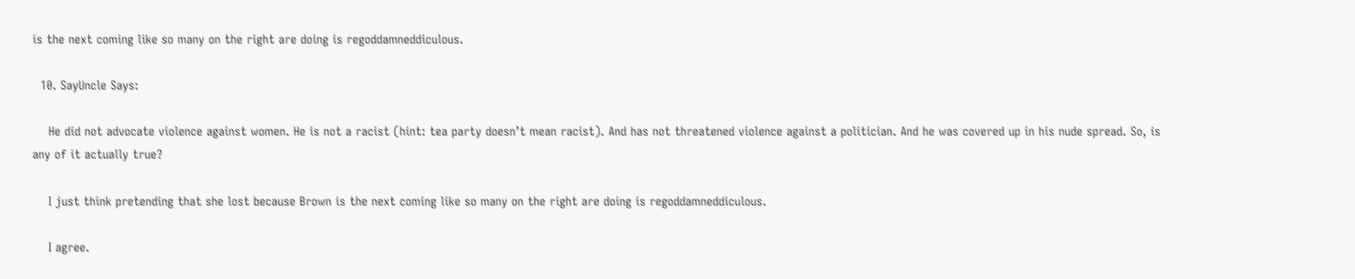is the next coming like so many on the right are doing is regoddamneddiculous.

  10. SayUncle Says:

    He did not advocate violence against women. He is not a racist (hint: tea party doesn’t mean racist). And has not threatened violence against a politician. And he was covered up in his nude spread. So, is any of it actually true?

    I just think pretending that she lost because Brown is the next coming like so many on the right are doing is regoddamneddiculous.

    I agree.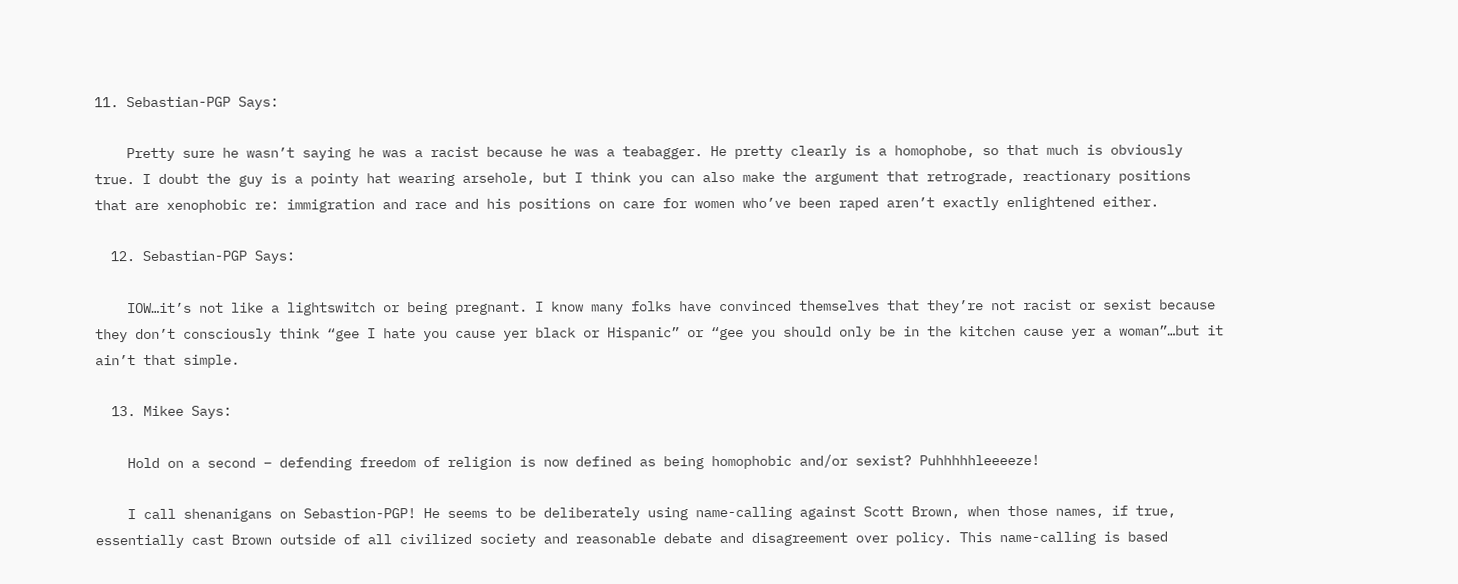11. Sebastian-PGP Says:

    Pretty sure he wasn’t saying he was a racist because he was a teabagger. He pretty clearly is a homophobe, so that much is obviously true. I doubt the guy is a pointy hat wearing arsehole, but I think you can also make the argument that retrograde, reactionary positions that are xenophobic re: immigration and race and his positions on care for women who’ve been raped aren’t exactly enlightened either.

  12. Sebastian-PGP Says:

    IOW…it’s not like a lightswitch or being pregnant. I know many folks have convinced themselves that they’re not racist or sexist because they don’t consciously think “gee I hate you cause yer black or Hispanic” or “gee you should only be in the kitchen cause yer a woman”…but it ain’t that simple.

  13. Mikee Says:

    Hold on a second – defending freedom of religion is now defined as being homophobic and/or sexist? Puhhhhhleeeeze!

    I call shenanigans on Sebastion-PGP! He seems to be deliberately using name-calling against Scott Brown, when those names, if true, essentially cast Brown outside of all civilized society and reasonable debate and disagreement over policy. This name-calling is based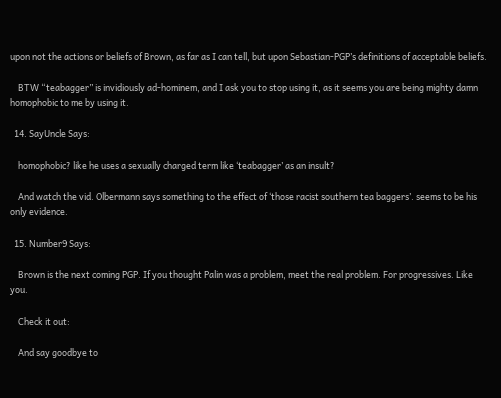upon not the actions or beliefs of Brown, as far as I can tell, but upon Sebastian-PGP’s definitions of acceptable beliefs.

    BTW “teabagger” is invidiously ad-hominem, and I ask you to stop using it, as it seems you are being mighty damn homophobic to me by using it.

  14. SayUncle Says:

    homophobic? like he uses a sexually charged term like ‘teabagger’ as an insult?

    And watch the vid. Olbermann says something to the effect of ‘those racist southern tea baggers’. seems to be his only evidence.

  15. Number9 Says:

    Brown is the next coming PGP. If you thought Palin was a problem, meet the real problem. For progressives. Like you.

    Check it out:

    And say goodbye to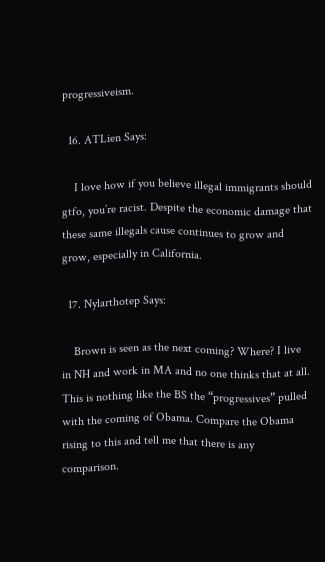progressiveism.

  16. ATLien Says:

    I love how if you believe illegal immigrants should gtfo, you’re racist. Despite the economic damage that these same illegals cause continues to grow and grow, especially in California.

  17. Nylarthotep Says:

    Brown is seen as the next coming? Where? I live in NH and work in MA and no one thinks that at all. This is nothing like the BS the “progressives” pulled with the coming of Obama. Compare the Obama rising to this and tell me that there is any comparison.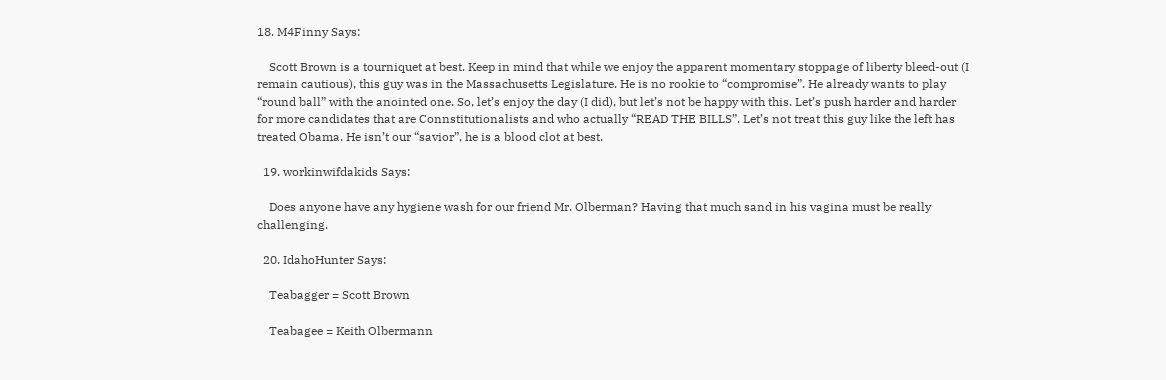18. M4Finny Says:

    Scott Brown is a tourniquet at best. Keep in mind that while we enjoy the apparent momentary stoppage of liberty bleed-out (I remain cautious), this guy was in the Massachusetts Legislature. He is no rookie to “compromise”. He already wants to play “round ball” with the anointed one. So, let’s enjoy the day (I did), but let’s not be happy with this. Let’s push harder and harder for more candidates that are Connstitutionalists and who actually “READ THE BILLS”. Let’s not treat this guy like the left has treated Obama. He isn’t our “savior”, he is a blood clot at best.

  19. workinwifdakids Says:

    Does anyone have any hygiene wash for our friend Mr. Olberman? Having that much sand in his vagina must be really challenging.

  20. IdahoHunter Says:

    Teabagger = Scott Brown

    Teabagee = Keith Olbermann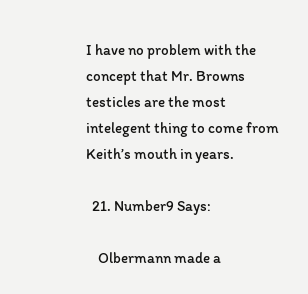I have no problem with the concept that Mr. Browns testicles are the most intelegent thing to come from Keith’s mouth in years.

  21. Number9 Says:

    Olbermann made a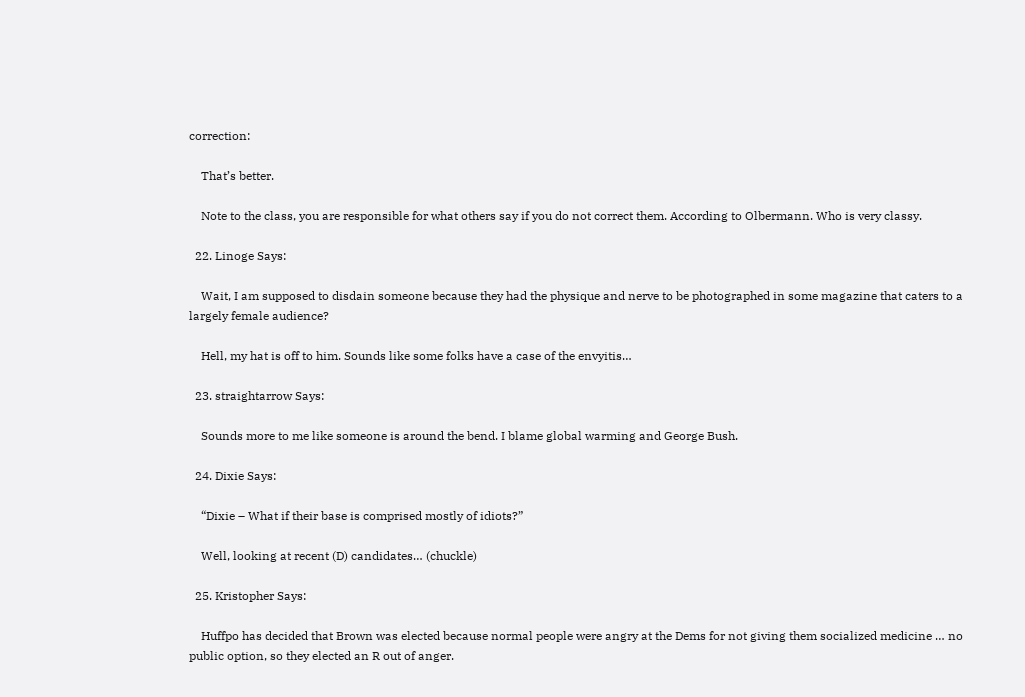correction:

    That’s better.

    Note to the class, you are responsible for what others say if you do not correct them. According to Olbermann. Who is very classy.

  22. Linoge Says:

    Wait, I am supposed to disdain someone because they had the physique and nerve to be photographed in some magazine that caters to a largely female audience?

    Hell, my hat is off to him. Sounds like some folks have a case of the envyitis…

  23. straightarrow Says:

    Sounds more to me like someone is around the bend. I blame global warming and George Bush.

  24. Dixie Says:

    “Dixie – What if their base is comprised mostly of idiots?”

    Well, looking at recent (D) candidates… (chuckle)

  25. Kristopher Says:

    Huffpo has decided that Brown was elected because normal people were angry at the Dems for not giving them socialized medicine … no public option, so they elected an R out of anger.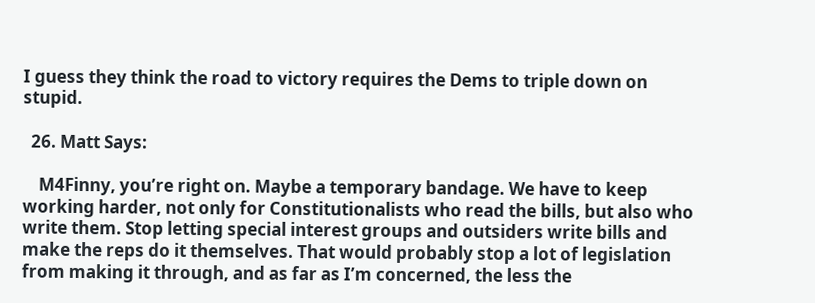I guess they think the road to victory requires the Dems to triple down on stupid.

  26. Matt Says:

    M4Finny, you’re right on. Maybe a temporary bandage. We have to keep working harder, not only for Constitutionalists who read the bills, but also who write them. Stop letting special interest groups and outsiders write bills and make the reps do it themselves. That would probably stop a lot of legislation from making it through, and as far as I’m concerned, the less the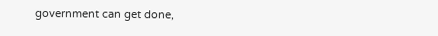government can get done,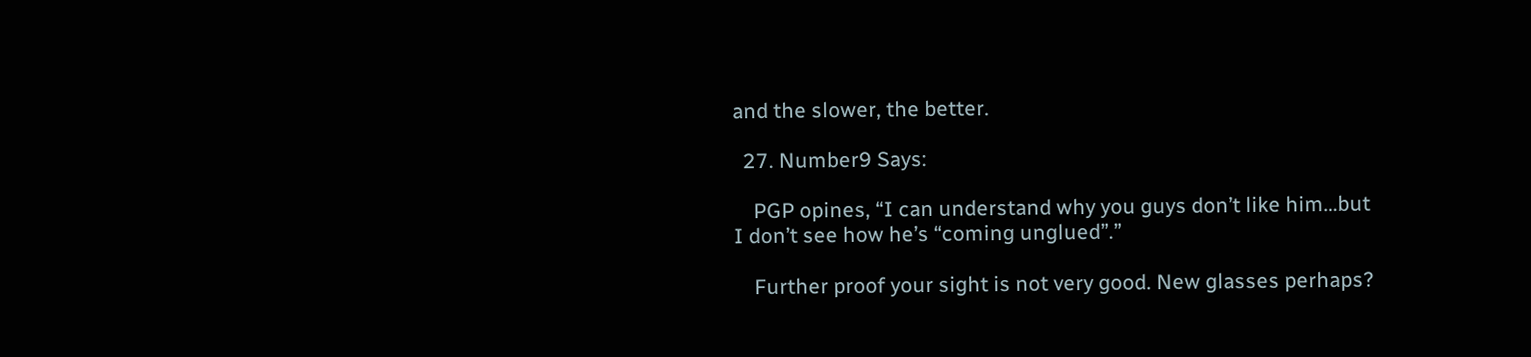and the slower, the better.

  27. Number9 Says:

    PGP opines, “I can understand why you guys don’t like him…but I don’t see how he’s “coming unglued”.”

    Further proof your sight is not very good. New glasses perhaps?